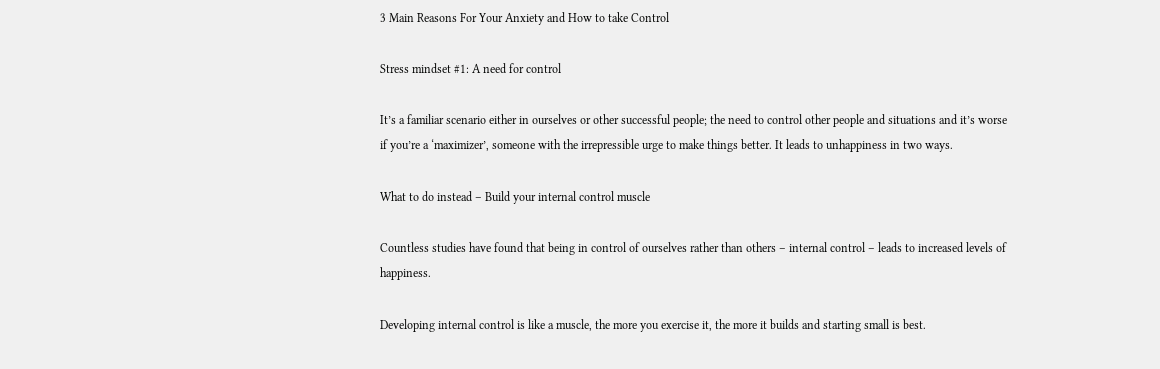3 Main Reasons For Your Anxiety and How to take Control

Stress mindset #1: A need for control

It’s a familiar scenario either in ourselves or other successful people; the need to control other people and situations and it’s worse if you’re a ‘maximizer’, someone with the irrepressible urge to make things better. It leads to unhappiness in two ways.

What to do instead – Build your internal control muscle

Countless studies have found that being in control of ourselves rather than others – internal control – leads to increased levels of happiness.

Developing internal control is like a muscle, the more you exercise it, the more it builds and starting small is best.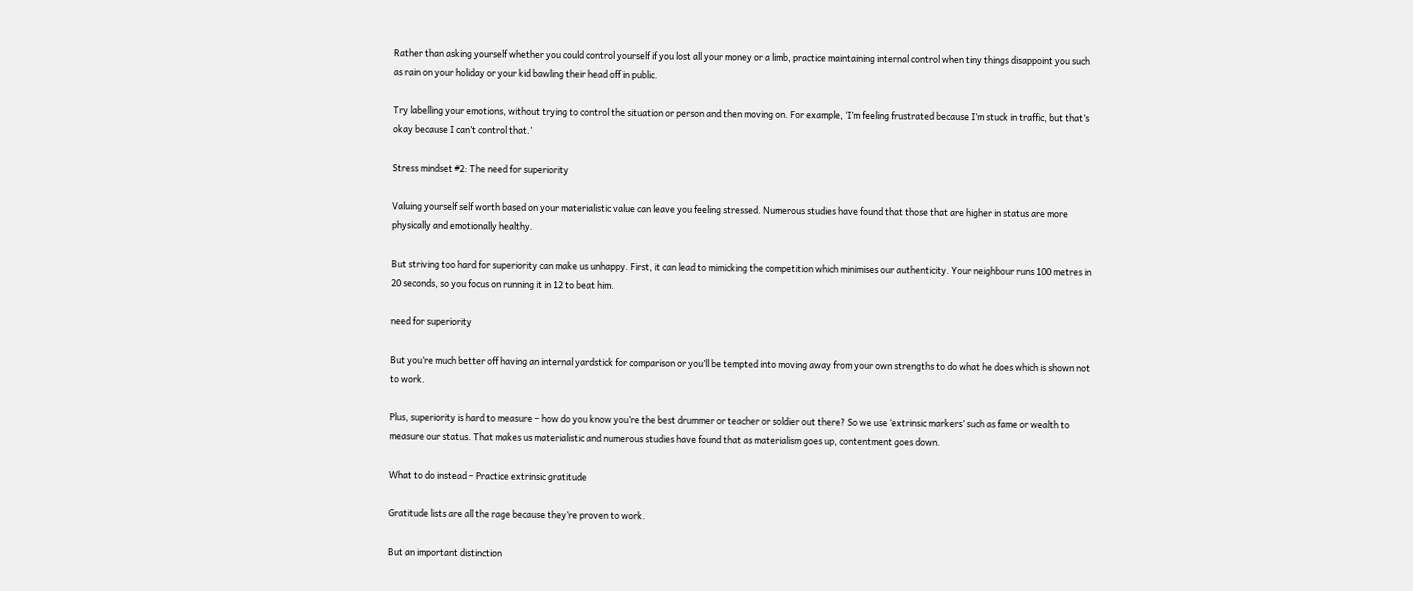Rather than asking yourself whether you could control yourself if you lost all your money or a limb, practice maintaining internal control when tiny things disappoint you such as rain on your holiday or your kid bawling their head off in public.

Try labelling your emotions, without trying to control the situation or person and then moving on. For example, ‘I’m feeling frustrated because I’m stuck in traffic, but that’s okay because I can’t control that.’

Stress mindset #2: The need for superiority

Valuing yourself self worth based on your materialistic value can leave you feeling stressed. Numerous studies have found that those that are higher in status are more physically and emotionally healthy.

But striving too hard for superiority can make us unhappy. First, it can lead to mimicking the competition which minimises our authenticity. Your neighbour runs 100 metres in 20 seconds, so you focus on running it in 12 to beat him.

need for superiority

But you’re much better off having an internal yardstick for comparison or you’ll be tempted into moving away from your own strengths to do what he does which is shown not to work.

Plus, superiority is hard to measure – how do you know you’re the best drummer or teacher or soldier out there? So we use ‘extrinsic markers’ such as fame or wealth to measure our status. That makes us materialistic and numerous studies have found that as materialism goes up, contentment goes down.

What to do instead – Practice extrinsic gratitude

Gratitude lists are all the rage because they’re proven to work.

But an important distinction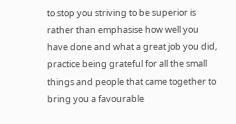to stop you striving to be superior is rather than emphasise how well you have done and what a great job you did, practice being grateful for all the small things and people that came together to bring you a favourable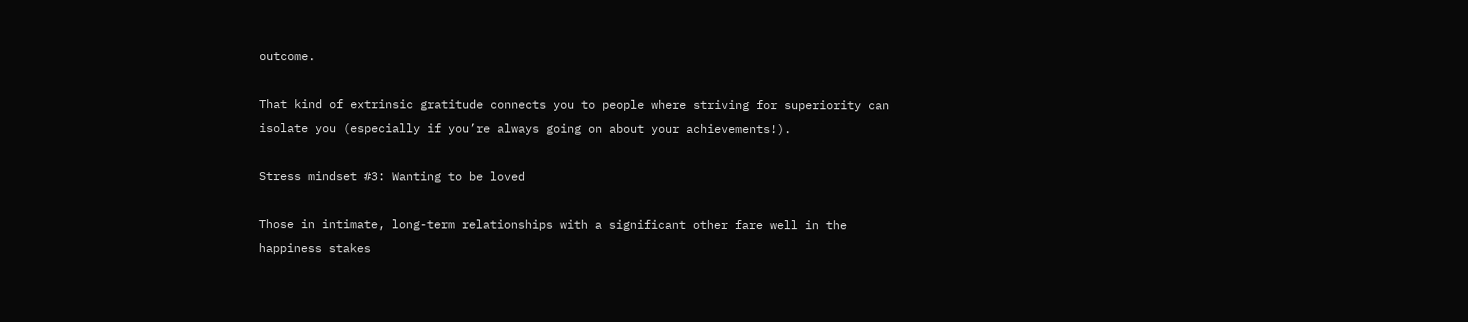outcome.

That kind of extrinsic gratitude connects you to people where striving for superiority can isolate you (especially if you’re always going on about your achievements!).

Stress mindset #3: Wanting to be loved

Those in intimate, long-term relationships with a significant other fare well in the happiness stakes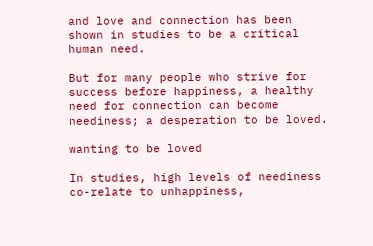and love and connection has been shown in studies to be a critical human need.

But for many people who strive for success before happiness, a healthy need for connection can become neediness; a desperation to be loved.

wanting to be loved

In studies, high levels of neediness co-relate to unhappiness,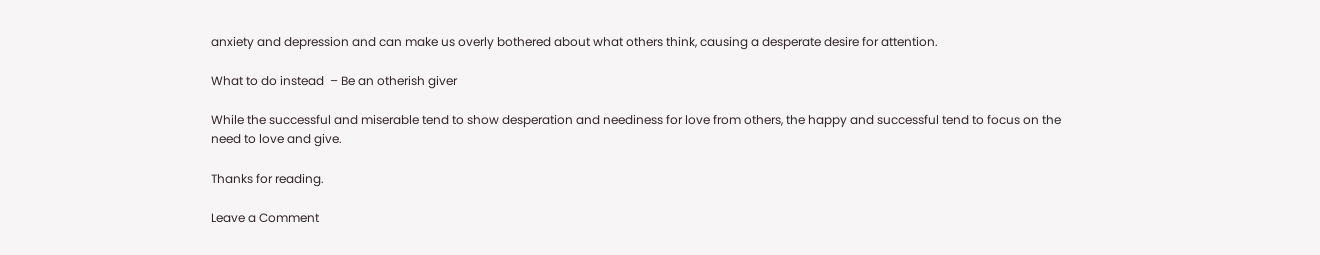anxiety and depression and can make us overly bothered about what others think, causing a desperate desire for attention.

What to do instead  – Be an otherish giver

While the successful and miserable tend to show desperation and neediness for love from others, the happy and successful tend to focus on the need to love and give.

Thanks for reading.

Leave a Comment